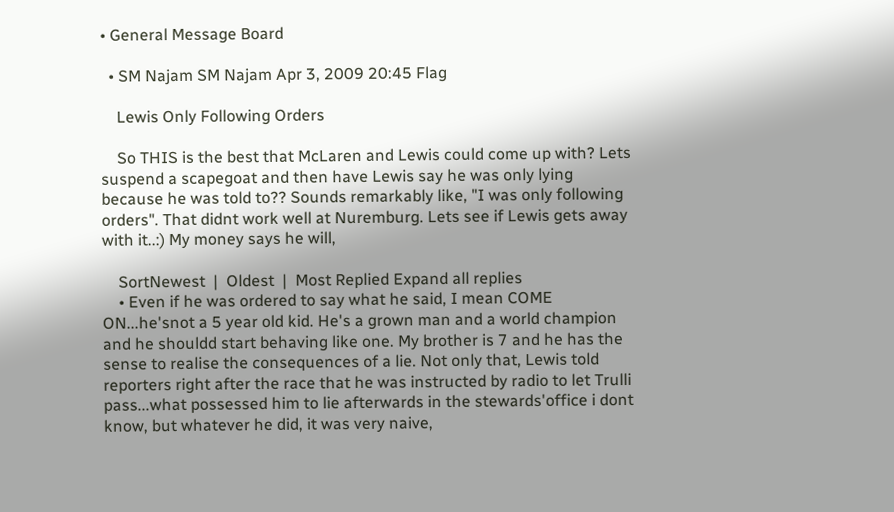• General Message Board

  • SM Najam SM Najam Apr 3, 2009 20:45 Flag

    Lewis Only Following Orders

    So THIS is the best that McLaren and Lewis could come up with? Lets suspend a scapegoat and then have Lewis say he was only lying because he was told to?? Sounds remarkably like, "I was only following orders". That didnt work well at Nuremburg. Lets see if Lewis gets away with it..:) My money says he will,

    SortNewest  |  Oldest  |  Most Replied Expand all replies
    • Even if he was ordered to say what he said, I mean COME ON...he'snot a 5 year old kid. He's a grown man and a world champion and he shouldd start behaving like one. My brother is 7 and he has the sense to realise the consequences of a lie. Not only that, Lewis told reporters right after the race that he was instructed by radio to let Trulli pass...what possessed him to lie afterwards in the stewards'office i dont know, but whatever he did, it was very naive,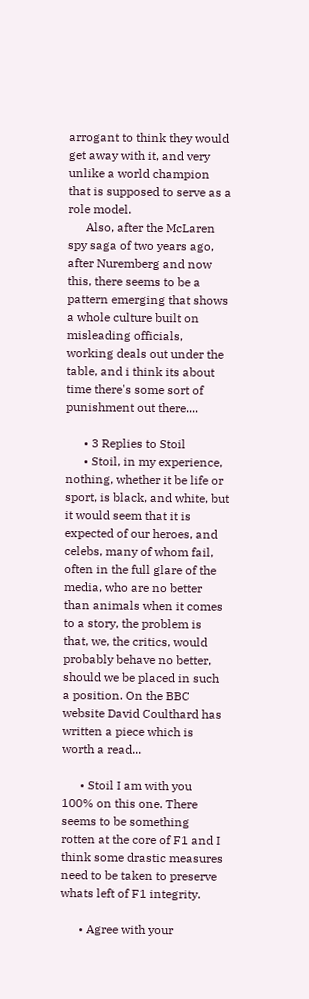arrogant to think they would get away with it, and very unlike a world champion that is supposed to serve as a role model.
      Also, after the McLaren spy saga of two years ago, after Nuremberg and now this, there seems to be a pattern emerging that shows a whole culture built on misleading officials, working deals out under the table, and i think its about time there's some sort of punishment out there....

      • 3 Replies to Stoil
      • Stoil, in my experience, nothing, whether it be life or sport, is black, and white, but it would seem that it is expected of our heroes, and celebs, many of whom fail, often in the full glare of the media, who are no better than animals when it comes to a story, the problem is that, we, the critics, would probably behave no better, should we be placed in such a position. On the BBC website David Coulthard has written a piece which is worth a read...

      • Stoil I am with you 100% on this one. There seems to be something rotten at the core of F1 and I think some drastic measures need to be taken to preserve whats left of F1 integrity.

      • Agree with your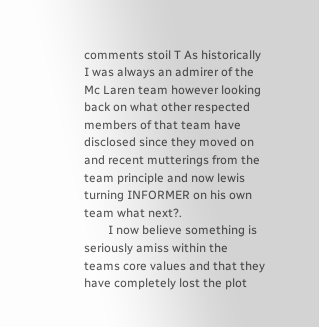comments stoil T As historically I was always an admirer of the Mc Laren team however looking back on what other respected members of that team have disclosed since they moved on and recent mutterings from the team principle and now lewis turning INFORMER on his own team what next?.
        I now believe something is seriously amiss within the teams core values and that they have completely lost the plot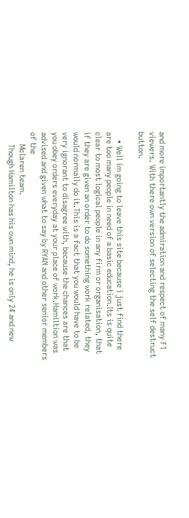and more importantly the admiration and respect of many F1 viewers. With there own version of selecting the self destruct button.

    • Well im going to leave this site because i just find there are too many people in need of a basic education.Its is quite clear to most logical people in any firm or organisation, that if they are given an order to do something work related, they would normally do it.This is a fact that you would have to be very ignorant to disagree with, because the chances are that you obey orders everyday at your place of work.Hamiltion was advised and given what to say by RYAN and other senior members of the
      Mclaren team.
      Though Hamilton has his own mind, he is only 24 and new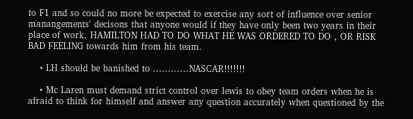to F1 and so could no more be expected to exercise any sort of influence over senior manangements' decisons that anyone would if they have only been two years in their place of work. HAMILTON HAD TO DO WHAT HE WAS ORDERED TO DO , OR RISK BAD FEELING towards him from his team.

    • LH should be banished to ............NASCAR!!!!!!!

    • Mc Laren must demand strict control over lewis to obey team orders when he is afraid to think for himself and answer any question accurately when questioned by the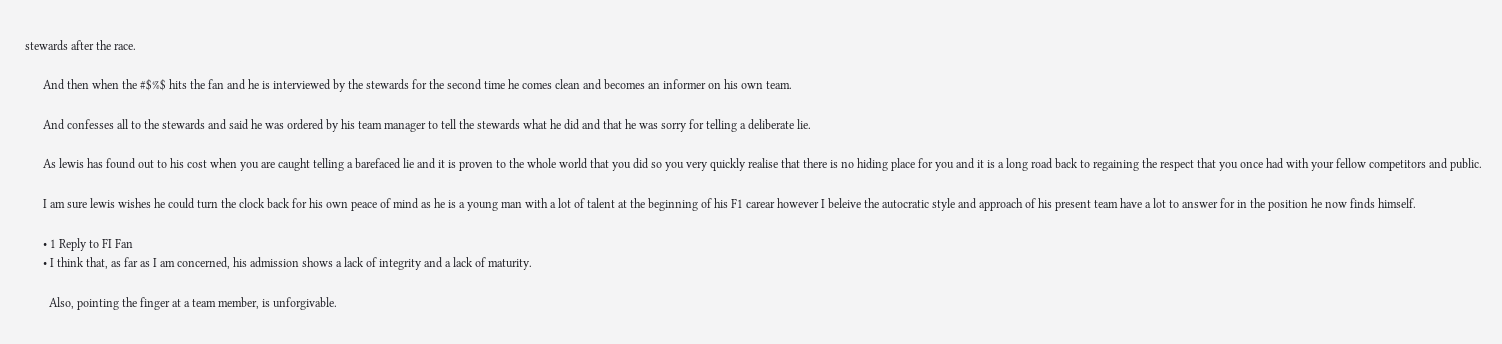stewards after the race.

      And then when the #$%$ hits the fan and he is interviewed by the stewards for the second time he comes clean and becomes an informer on his own team.

      And confesses all to the stewards and said he was ordered by his team manager to tell the stewards what he did and that he was sorry for telling a deliberate lie.

      As lewis has found out to his cost when you are caught telling a barefaced lie and it is proven to the whole world that you did so you very quickly realise that there is no hiding place for you and it is a long road back to regaining the respect that you once had with your fellow competitors and public.

      I am sure lewis wishes he could turn the clock back for his own peace of mind as he is a young man with a lot of talent at the beginning of his F1 carear however I beleive the autocratic style and approach of his present team have a lot to answer for in the position he now finds himself.

      • 1 Reply to FI Fan
      • I think that, as far as I am concerned, his admission shows a lack of integrity and a lack of maturity.

        Also, pointing the finger at a team member, is unforgivable.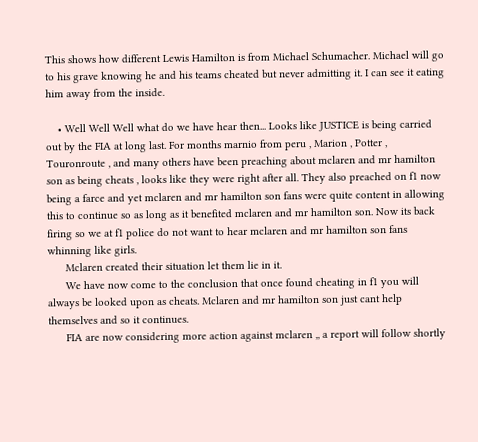This shows how different Lewis Hamilton is from Michael Schumacher. Michael will go to his grave knowing he and his teams cheated but never admitting it. I can see it eating him away from the inside.

    • Well Well Well what do we have hear then... Looks like JUSTICE is being carried out by the FIA at long last. For months marnio from peru , Marion , Potter , Touronroute , and many others have been preaching about mclaren and mr hamilton son as being cheats , looks like they were right after all. They also preached on f1 now being a farce and yet mclaren and mr hamilton son fans were quite content in allowing this to continue so as long as it benefited mclaren and mr hamilton son. Now its back firing so we at f1 police do not want to hear mclaren and mr hamilton son fans whinning like girls.
      Mclaren created their situation let them lie in it.
      We have now come to the conclusion that once found cheating in f1 you will always be looked upon as cheats. Mclaren and mr hamilton son just cant help themselves and so it continues.
      FIA are now considering more action against mclaren ,, a report will follow shortly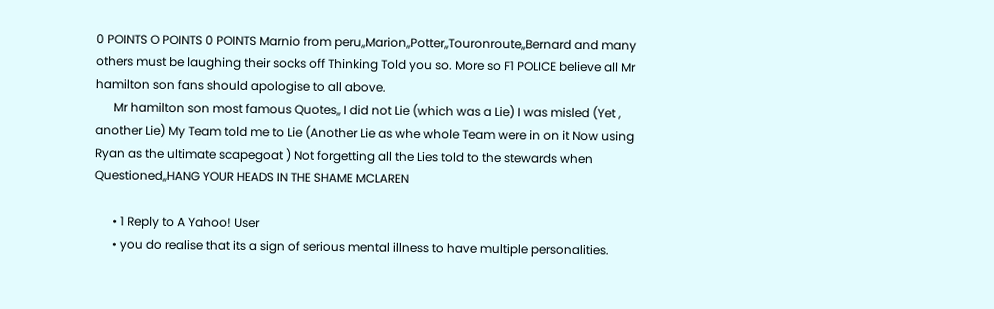0 POINTS O POINTS 0 POINTS Marnio from peru,,Marion,,Potter,,Touronroute,,Bernard and many others must be laughing their socks off Thinking Told you so. More so F1 POLICE believe all Mr hamilton son fans should apologise to all above.
      Mr hamilton son most famous Quotes,, I did not Lie (which was a Lie) I was misled (Yet , another Lie) My Team told me to Lie (Another Lie as whe whole Team were in on it Now using Ryan as the ultimate scapegoat ) Not forgetting all the Lies told to the stewards when Questioned,,HANG YOUR HEADS IN THE SHAME MCLAREN

      • 1 Reply to A Yahoo! User
      • you do realise that its a sign of serious mental illness to have multiple personalities.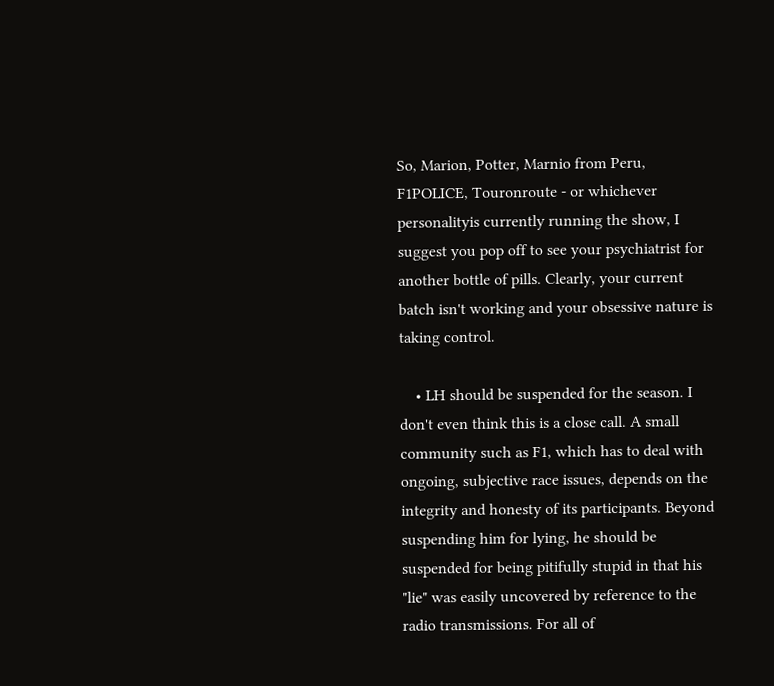So, Marion, Potter, Marnio from Peru, F1POLICE, Touronroute - or whichever personalityis currently running the show, I suggest you pop off to see your psychiatrist for another bottle of pills. Clearly, your current batch isn't working and your obsessive nature is taking control.

    • LH should be suspended for the season. I don't even think this is a close call. A small community such as F1, which has to deal with ongoing, subjective race issues, depends on the integrity and honesty of its participants. Beyond suspending him for lying, he should be suspended for being pitifully stupid in that his "lie" was easily uncovered by reference to the radio transmissions. For all of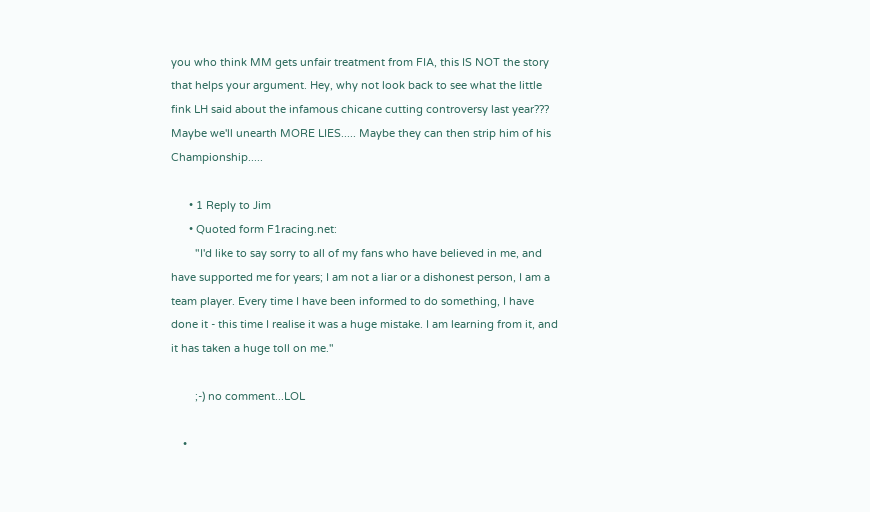you who think MM gets unfair treatment from FIA, this IS NOT the story that helps your argument. Hey, why not look back to see what the little fink LH said about the infamous chicane cutting controversy last year??? Maybe we'll unearth MORE LIES..... Maybe they can then strip him of his Championship.....

      • 1 Reply to Jim
      • Quoted form F1racing.net:
        "I'd like to say sorry to all of my fans who have believed in me, and have supported me for years; I am not a liar or a dishonest person, I am a team player. Every time I have been informed to do something, I have done it - this time I realise it was a huge mistake. I am learning from it, and it has taken a huge toll on me."

        ;-) no comment...LOL

    •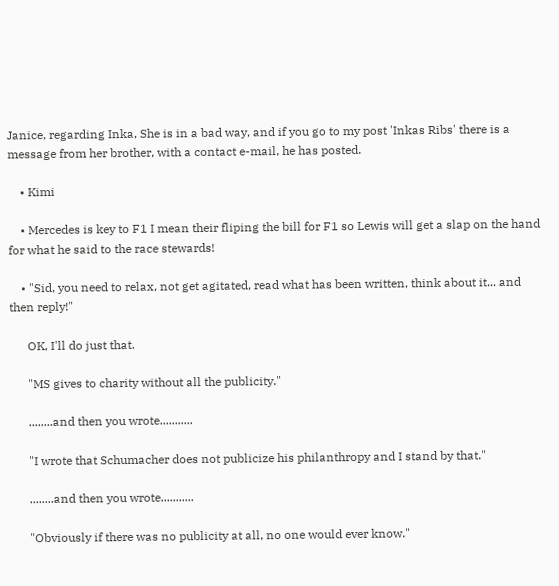Janice, regarding Inka, She is in a bad way, and if you go to my post 'Inkas Ribs' there is a message from her brother, with a contact e-mail, he has posted.

    • Kimi

    • Mercedes is key to F1 I mean their fliping the bill for F1 so Lewis will get a slap on the hand for what he said to the race stewards!

    • "Sid, you need to relax, not get agitated, read what has been written, think about it... and then reply!"

      OK, I'll do just that.

      "MS gives to charity without all the publicity."

      ........and then you wrote...........

      "I wrote that Schumacher does not publicize his philanthropy and I stand by that."

      ........and then you wrote...........

      "Obviously if there was no publicity at all, no one would ever know."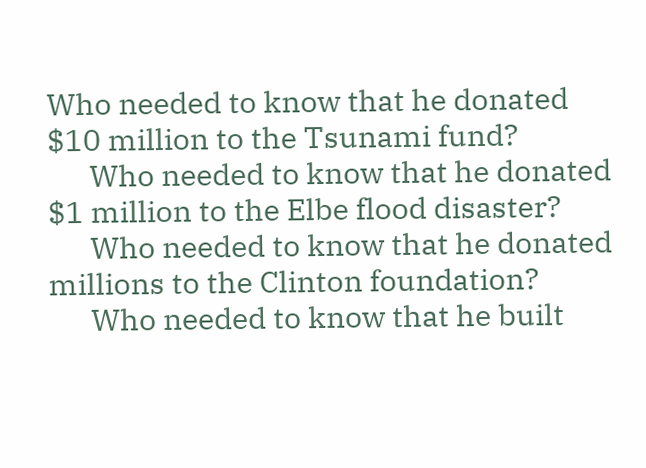Who needed to know that he donated $10 million to the Tsunami fund?
      Who needed to know that he donated $1 million to the Elbe flood disaster?
      Who needed to know that he donated millions to the Clinton foundation?
      Who needed to know that he built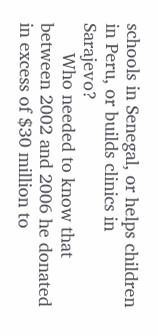schools in Senegal, or helps children in Peru, or builds clinics in Sarajevo?
      Who needed to know that between 2002 and 2006 he donated in excess of $30 million to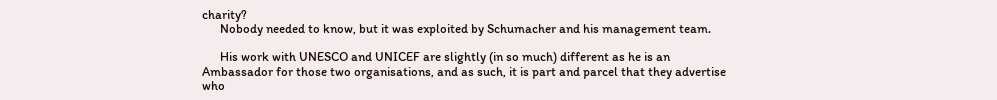charity?
      Nobody needed to know, but it was exploited by Schumacher and his management team.

      His work with UNESCO and UNICEF are slightly (in so much) different as he is an Ambassador for those two organisations, and as such, it is part and parcel that they advertise who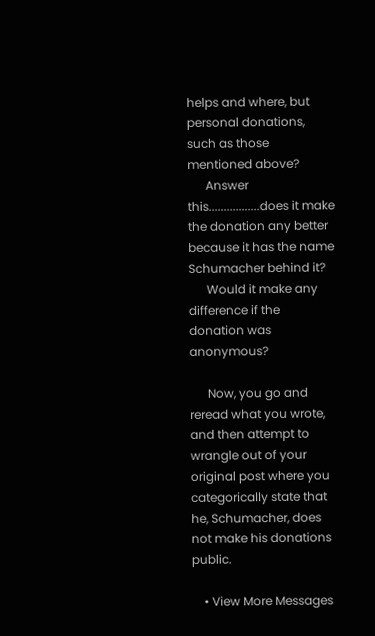helps and where, but personal donations, such as those mentioned above?
      Answer this.................does it make the donation any better because it has the name Schumacher behind it?
      Would it make any difference if the donation was anonymous?

      Now, you go and reread what you wrote, and then attempt to wrangle out of your original post where you categorically state that he, Schumacher, does not make his donations public.

    • View More Messages